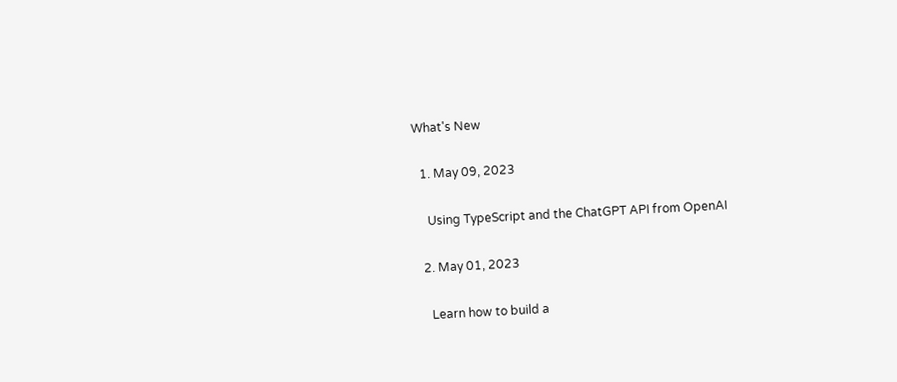What's New

  1. May 09, 2023

    Using TypeScript and the ChatGPT API from OpenAI

  2. May 01, 2023

    Learn how to build a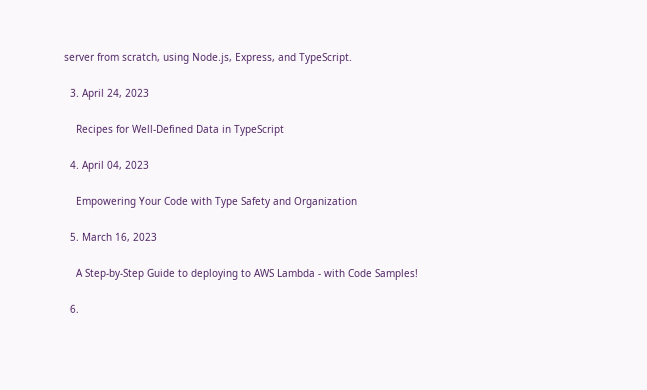server from scratch, using Node.js, Express, and TypeScript.

  3. April 24, 2023

    Recipes for Well-Defined Data in TypeScript

  4. April 04, 2023

    Empowering Your Code with Type Safety and Organization

  5. March 16, 2023

    A Step-by-Step Guide to deploying to AWS Lambda - with Code Samples!

  6.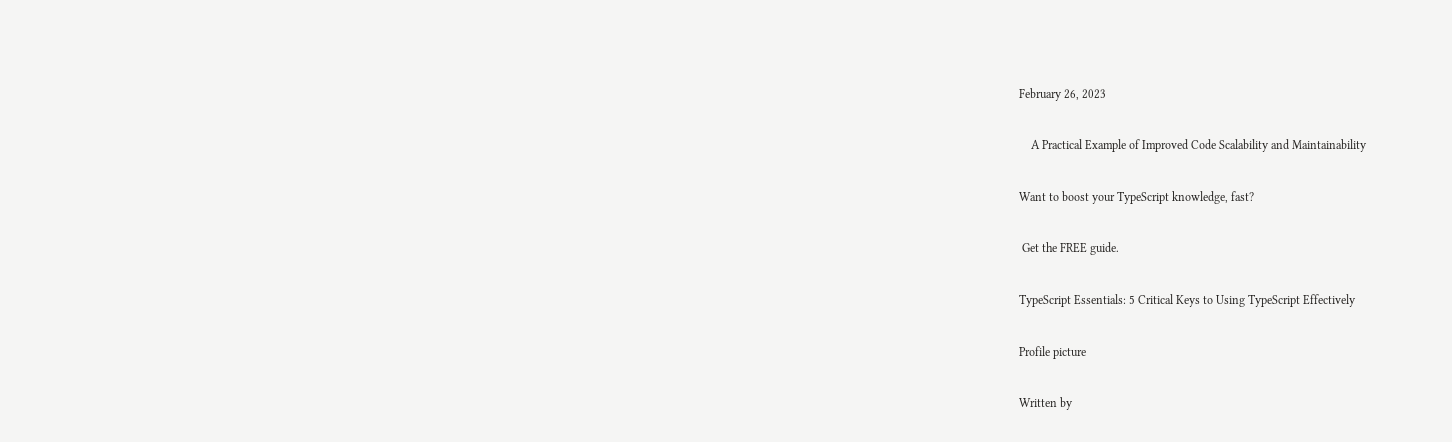February 26, 2023

    A Practical Example of Improved Code Scalability and Maintainability

Want to boost your TypeScript knowledge, fast?

 Get the FREE guide.

TypeScript Essentials: 5 Critical Keys to Using TypeScript Effectively

Profile picture

Written by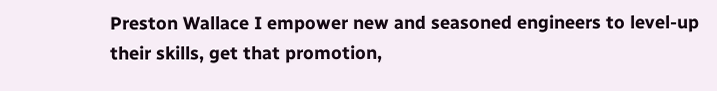Preston Wallace I empower new and seasoned engineers to level-up their skills, get that promotion,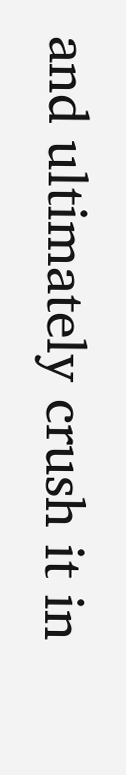and ultimately crush it in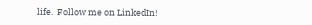life.  Follow me on LinkedIn!